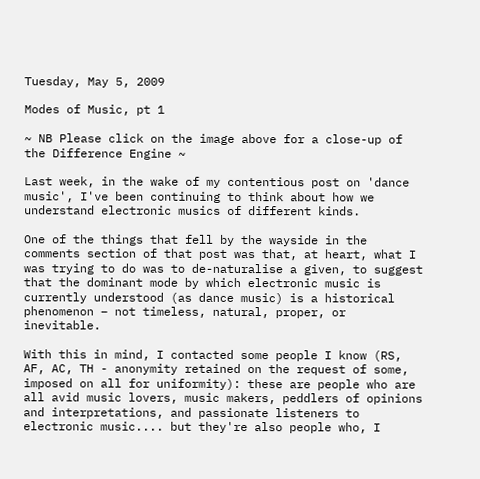Tuesday, May 5, 2009

Modes of Music, pt 1

~ NB Please click on the image above for a close-up of the Difference Engine ~

Last week, in the wake of my contentious post on 'dance music', I've been continuing to think about how we understand electronic musics of different kinds.

One of the things that fell by the wayside in the comments section of that post was that, at heart, what I was trying to do was to de-naturalise a given, to suggest that the dominant mode by which electronic music is currently understood (as dance music) is a historical phenomenon – not timeless, natural, proper, or inevitable.

With this in mind, I contacted some people I know (RS, AF, AC, TH - anonymity retained on the request of some, imposed on all for uniformity): these are people who are all avid music lovers, music makers, peddlers of opinions and interpretations, and passionate listeners to electronic music.... but they're also people who, I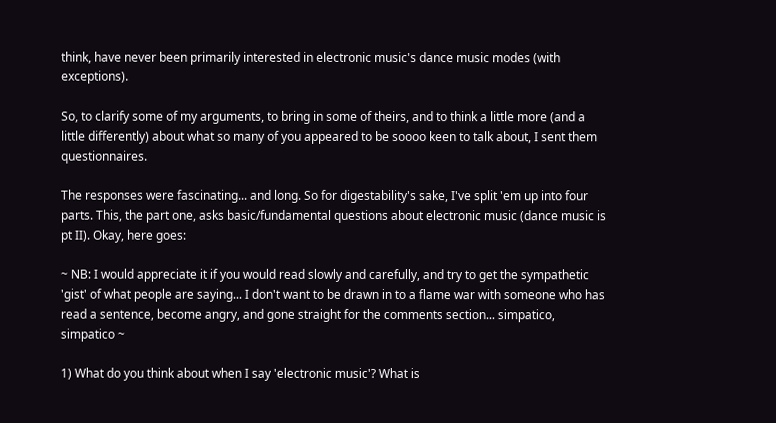think, have never been primarily interested in electronic music's dance music modes (with exceptions).

So, to clarify some of my arguments, to bring in some of theirs, and to think a little more (and a little differently) about what so many of you appeared to be soooo keen to talk about, I sent them questionnaires.

The responses were fascinating... and long. So for digestability's sake, I've split 'em up into four parts. This, the part one, asks basic/fundamental questions about electronic music (dance music is pt II). Okay, here goes:

~ NB: I would appreciate it if you would read slowly and carefully, and try to get the sympathetic 'gist' of what people are saying... I don't want to be drawn in to a flame war with someone who has read a sentence, become angry, and gone straight for the comments section... simpatico, simpatico ~

1) What do you think about when I say 'electronic music'? What is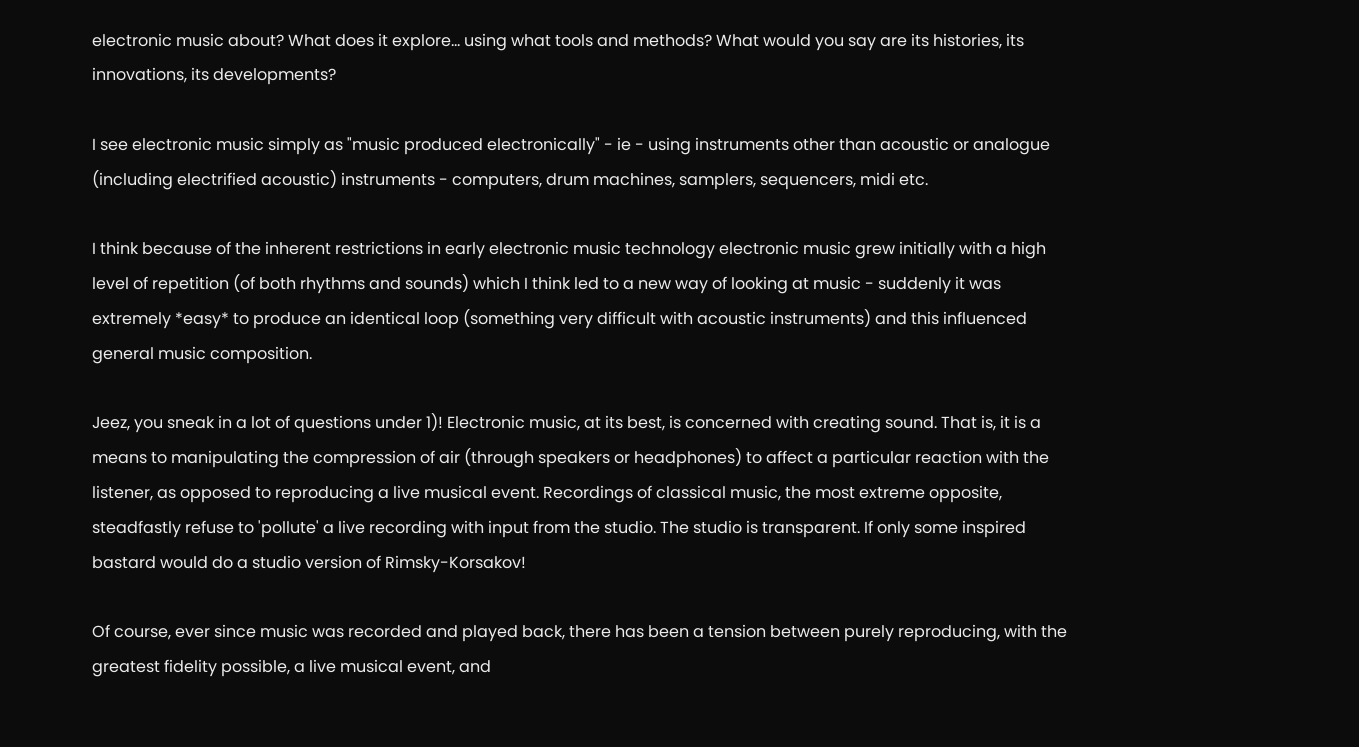electronic music about? What does it explore... using what tools and methods? What would you say are its histories, its innovations, its developments?

I see electronic music simply as "music produced electronically" - ie - using instruments other than acoustic or analogue (including electrified acoustic) instruments - computers, drum machines, samplers, sequencers, midi etc.

I think because of the inherent restrictions in early electronic music technology electronic music grew initially with a high level of repetition (of both rhythms and sounds) which I think led to a new way of looking at music - suddenly it was extremely *easy* to produce an identical loop (something very difficult with acoustic instruments) and this influenced general music composition.

Jeez, you sneak in a lot of questions under 1)! Electronic music, at its best, is concerned with creating sound. That is, it is a means to manipulating the compression of air (through speakers or headphones) to affect a particular reaction with the listener, as opposed to reproducing a live musical event. Recordings of classical music, the most extreme opposite, steadfastly refuse to 'pollute' a live recording with input from the studio. The studio is transparent. If only some inspired bastard would do a studio version of Rimsky-Korsakov!

Of course, ever since music was recorded and played back, there has been a tension between purely reproducing, with the greatest fidelity possible, a live musical event, and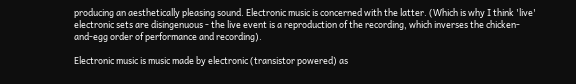producing an aesthetically pleasing sound. Electronic music is concerned with the latter. (Which is why I think 'live' electronic sets are disingenuous - the live event is a reproduction of the recording, which inverses the chicken-and-egg order of performance and recording).

Electronic music is music made by electronic (transistor powered) as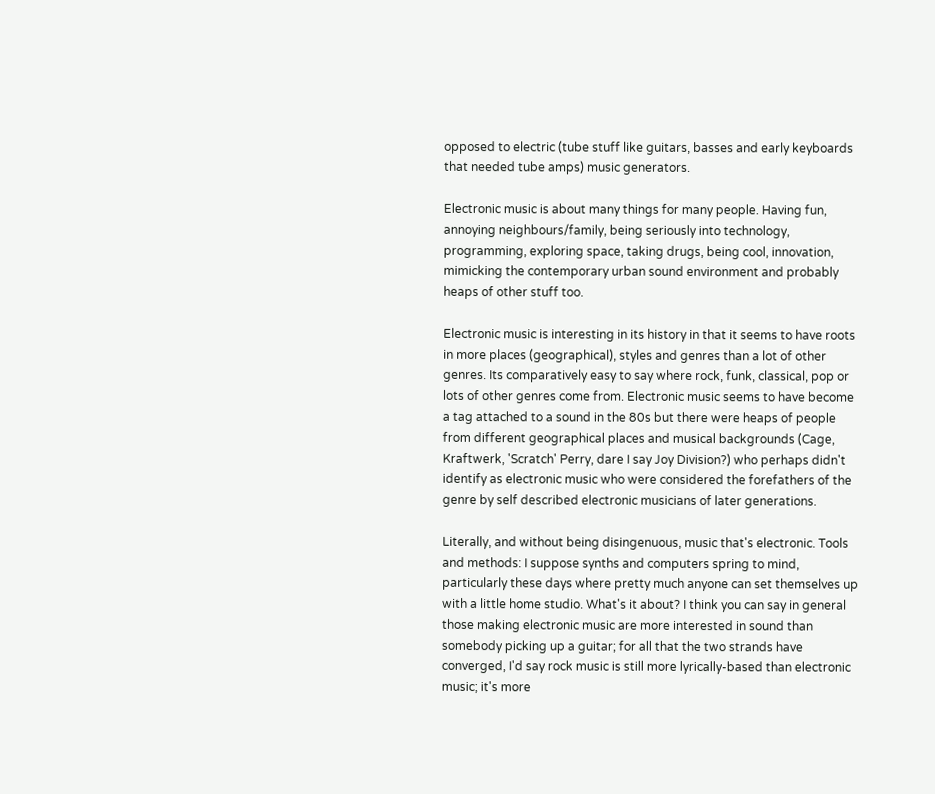opposed to electric (tube stuff like guitars, basses and early keyboards that needed tube amps) music generators.

Electronic music is about many things for many people. Having fun, annoying neighbours/family, being seriously into technology, programming, exploring space, taking drugs, being cool, innovation, mimicking the contemporary urban sound environment and probably heaps of other stuff too.

Electronic music is interesting in its history in that it seems to have roots in more places (geographical), styles and genres than a lot of other genres. Its comparatively easy to say where rock, funk, classical, pop or lots of other genres come from. Electronic music seems to have become a tag attached to a sound in the 80s but there were heaps of people from different geographical places and musical backgrounds (Cage, Kraftwerk, 'Scratch' Perry, dare I say Joy Division?) who perhaps didn't identify as electronic music who were considered the forefathers of the genre by self described electronic musicians of later generations.

Literally, and without being disingenuous, music that's electronic. Tools and methods: I suppose synths and computers spring to mind, particularly these days where pretty much anyone can set themselves up with a little home studio. What's it about? I think you can say in general those making electronic music are more interested in sound than somebody picking up a guitar; for all that the two strands have converged, I'd say rock music is still more lyrically-based than electronic music; it's more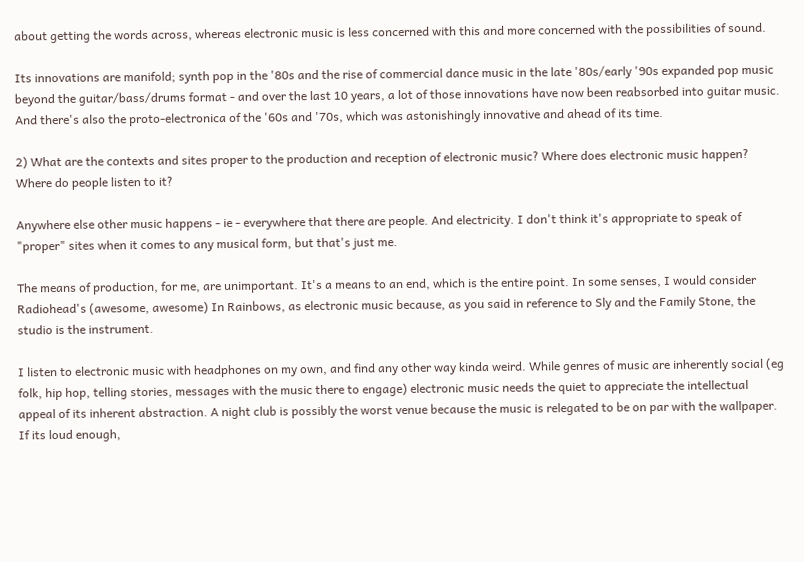about getting the words across, whereas electronic music is less concerned with this and more concerned with the possibilities of sound.

Its innovations are manifold; synth pop in the '80s and the rise of commercial dance music in the late '80s/early '90s expanded pop music beyond the guitar/bass/drums format - and over the last 10 years, a lot of those innovations have now been reabsorbed into guitar music. And there's also the proto-electronica of the '60s and '70s, which was astonishingly innovative and ahead of its time.

2) What are the contexts and sites proper to the production and reception of electronic music? Where does electronic music happen? Where do people listen to it?

Anywhere else other music happens - ie - everywhere that there are people. And electricity. I don't think it's appropriate to speak of "proper" sites when it comes to any musical form, but that's just me.

The means of production, for me, are unimportant. It's a means to an end, which is the entire point. In some senses, I would consider Radiohead's (awesome, awesome) In Rainbows, as electronic music because, as you said in reference to Sly and the Family Stone, the studio is the instrument.

I listen to electronic music with headphones on my own, and find any other way kinda weird. While genres of music are inherently social (eg folk, hip hop, telling stories, messages with the music there to engage) electronic music needs the quiet to appreciate the intellectual appeal of its inherent abstraction. A night club is possibly the worst venue because the music is relegated to be on par with the wallpaper. If its loud enough,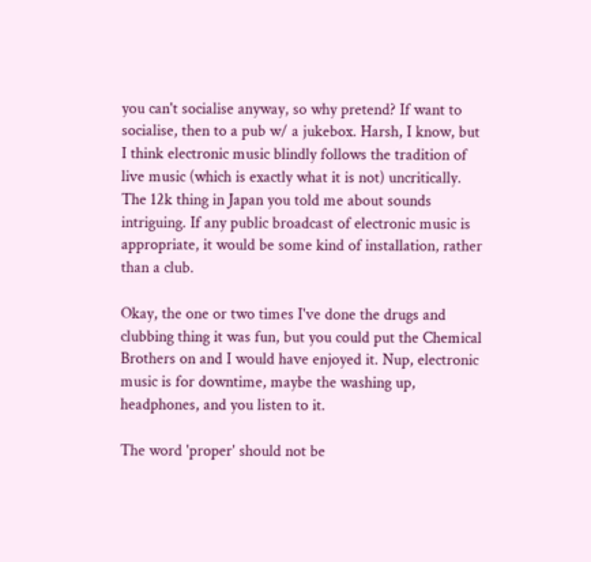you can't socialise anyway, so why pretend? If want to socialise, then to a pub w/ a jukebox. Harsh, I know, but I think electronic music blindly follows the tradition of live music (which is exactly what it is not) uncritically. The 12k thing in Japan you told me about sounds intriguing. If any public broadcast of electronic music is appropriate, it would be some kind of installation, rather than a club.

Okay, the one or two times I've done the drugs and clubbing thing it was fun, but you could put the Chemical Brothers on and I would have enjoyed it. Nup, electronic music is for downtime, maybe the washing up, headphones, and you listen to it.

The word 'proper' should not be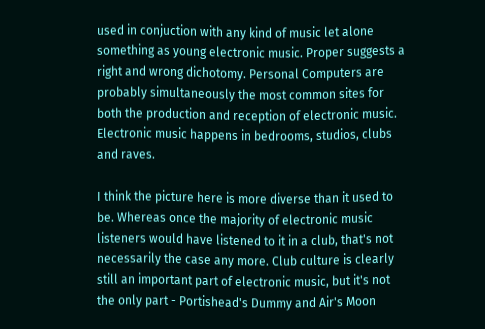used in conjuction with any kind of music let alone something as young electronic music. Proper suggests a right and wrong dichotomy. Personal Computers are probably simultaneously the most common sites for both the production and reception of electronic music. Electronic music happens in bedrooms, studios, clubs and raves.

I think the picture here is more diverse than it used to be. Whereas once the majority of electronic music listeners would have listened to it in a club, that's not necessarily the case any more. Club culture is clearly still an important part of electronic music, but it's not the only part - Portishead's Dummy and Air's Moon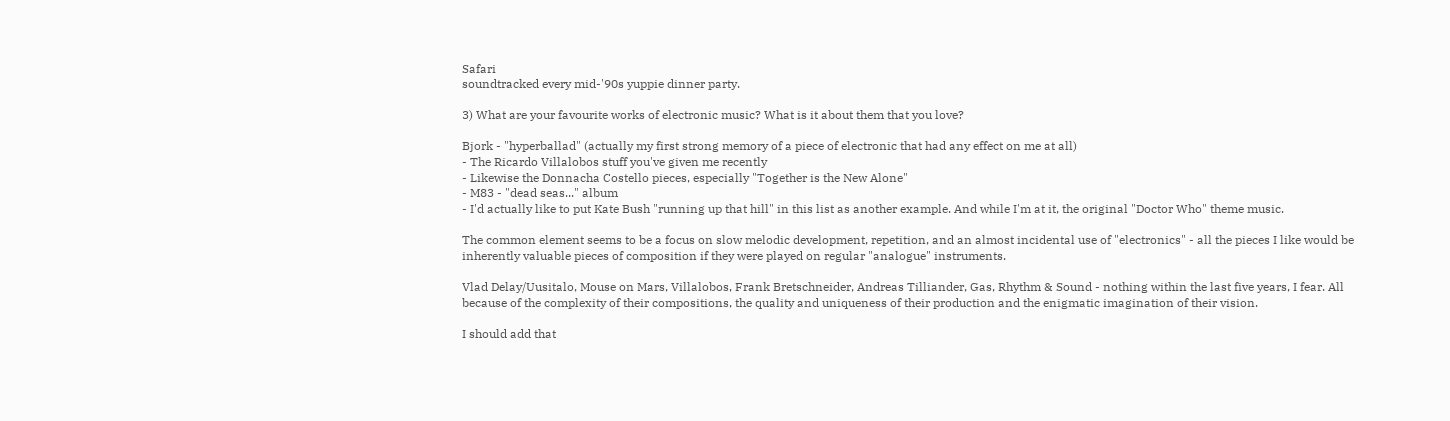Safari
soundtracked every mid-'90s yuppie dinner party.

3) What are your favourite works of electronic music? What is it about them that you love?

Bjork - "hyperballad" (actually my first strong memory of a piece of electronic that had any effect on me at all)
- The Ricardo Villalobos stuff you've given me recently
- Likewise the Donnacha Costello pieces, especially "Together is the New Alone"
- M83 - "dead seas..." album
- I'd actually like to put Kate Bush "running up that hill" in this list as another example. And while I'm at it, the original "Doctor Who" theme music.

The common element seems to be a focus on slow melodic development, repetition, and an almost incidental use of "electronics" - all the pieces I like would be inherently valuable pieces of composition if they were played on regular "analogue" instruments.

Vlad Delay/Uusitalo, Mouse on Mars, Villalobos, Frank Bretschneider, Andreas Tilliander, Gas, Rhythm & Sound - nothing within the last five years, I fear. All because of the complexity of their compositions, the quality and uniqueness of their production and the enigmatic imagination of their vision.

I should add that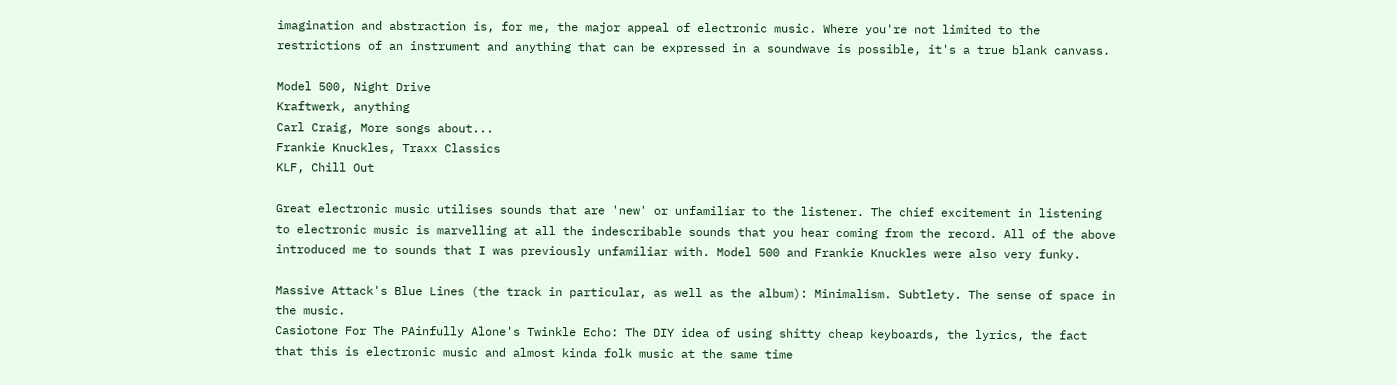imagination and abstraction is, for me, the major appeal of electronic music. Where you're not limited to the restrictions of an instrument and anything that can be expressed in a soundwave is possible, it's a true blank canvass.

Model 500, Night Drive
Kraftwerk, anything
Carl Craig, More songs about...
Frankie Knuckles, Traxx Classics
KLF, Chill Out

Great electronic music utilises sounds that are 'new' or unfamiliar to the listener. The chief excitement in listening to electronic music is marvelling at all the indescribable sounds that you hear coming from the record. All of the above introduced me to sounds that I was previously unfamiliar with. Model 500 and Frankie Knuckles were also very funky.

Massive Attack's Blue Lines (the track in particular, as well as the album): Minimalism. Subtlety. The sense of space in the music.
Casiotone For The PAinfully Alone's Twinkle Echo: The DIY idea of using shitty cheap keyboards, the lyrics, the fact that this is electronic music and almost kinda folk music at the same time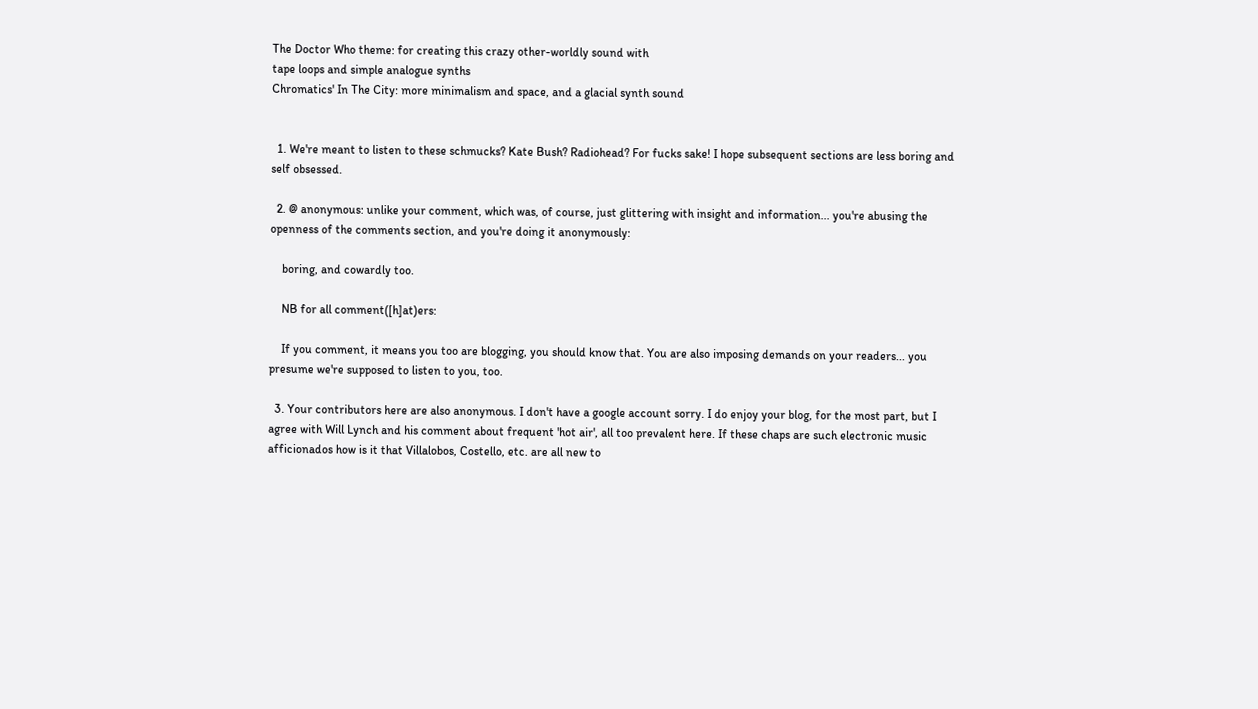The Doctor Who theme: for creating this crazy other-worldly sound with
tape loops and simple analogue synths
Chromatics' In The City: more minimalism and space, and a glacial synth sound


  1. We're meant to listen to these schmucks? Kate Bush? Radiohead? For fucks sake! I hope subsequent sections are less boring and self obsessed.

  2. @ anonymous: unlike your comment, which was, of course, just glittering with insight and information... you're abusing the openness of the comments section, and you're doing it anonymously:

    boring, and cowardly too.

    NB for all comment([h]at)ers:

    If you comment, it means you too are blogging, you should know that. You are also imposing demands on your readers... you presume we're supposed to listen to you, too.

  3. Your contributors here are also anonymous. I don't have a google account sorry. I do enjoy your blog, for the most part, but I agree with Will Lynch and his comment about frequent 'hot air', all too prevalent here. If these chaps are such electronic music afficionados how is it that Villalobos, Costello, etc. are all new to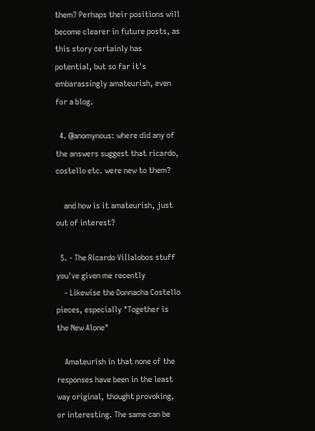them? Perhaps their positions will become clearer in future posts, as this story certainly has potential, but so far it's embarassingly amateurish, even for a blog.

  4. @anomynous: where did any of the answers suggest that ricardo, costello etc. were new to them?

    and how is it amateurish, just out of interest?

  5. - The Ricardo Villalobos stuff you've given me recently
    - Likewise the Donnacha Costello pieces, especially "Together is the New Alone"

    Amateurish in that none of the responses have been in the least way original, thought provoking, or interesting. The same can be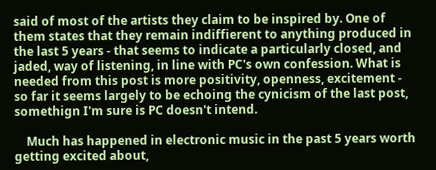said of most of the artists they claim to be inspired by. One of them states that they remain indiffierent to anything produced in the last 5 years - that seems to indicate a particularly closed, and jaded, way of listening, in line with PC's own confession. What is needed from this post is more positivity, openness, excitement - so far it seems largely to be echoing the cynicism of the last post, somethign I'm sure is PC doesn't intend.

    Much has happened in electronic music in the past 5 years worth getting excited about,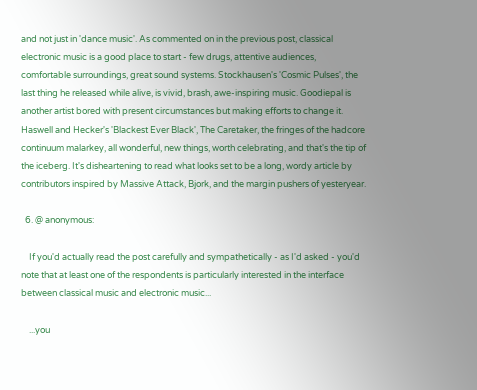and not just in 'dance music'. As commented on in the previous post, classical electronic music is a good place to start - few drugs, attentive audiences, comfortable surroundings, great sound systems. Stockhausen's 'Cosmic Pulses', the last thing he released while alive, is vivid, brash, awe-inspiring music. Goodiepal is another artist bored with present circumstances but making efforts to change it. Haswell and Hecker's 'Blackest Ever Black', The Caretaker, the fringes of the hadcore continuum malarkey, all wonderful, new things, worth celebrating, and that's the tip of the iceberg. It's disheartening to read what looks set to be a long, wordy article by contributors inspired by Massive Attack, Bjork, and the margin pushers of yesteryear.

  6. @ anonymous:

    If you'd actually read the post carefully and sympathetically - as I'd asked - you'd note that at least one of the respondents is particularly interested in the interface between classical music and electronic music...

    ...you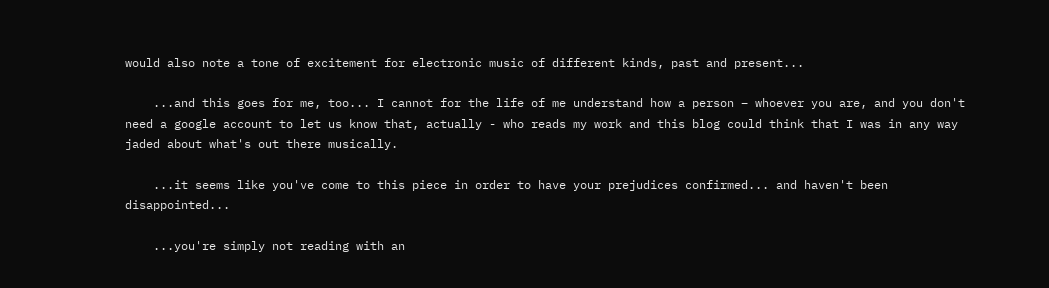would also note a tone of excitement for electronic music of different kinds, past and present...

    ...and this goes for me, too... I cannot for the life of me understand how a person – whoever you are, and you don't need a google account to let us know that, actually - who reads my work and this blog could think that I was in any way jaded about what's out there musically.

    ...it seems like you've come to this piece in order to have your prejudices confirmed... and haven't been disappointed...

    ...you're simply not reading with an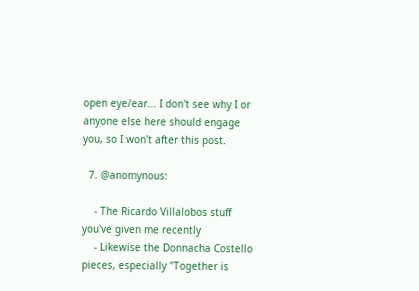open eye/ear... I don't see why I or anyone else here should engage you, so I won't after this post.

  7. @anomynous:

    - The Ricardo Villalobos stuff you've given me recently
    - Likewise the Donnacha Costello pieces, especially "Together is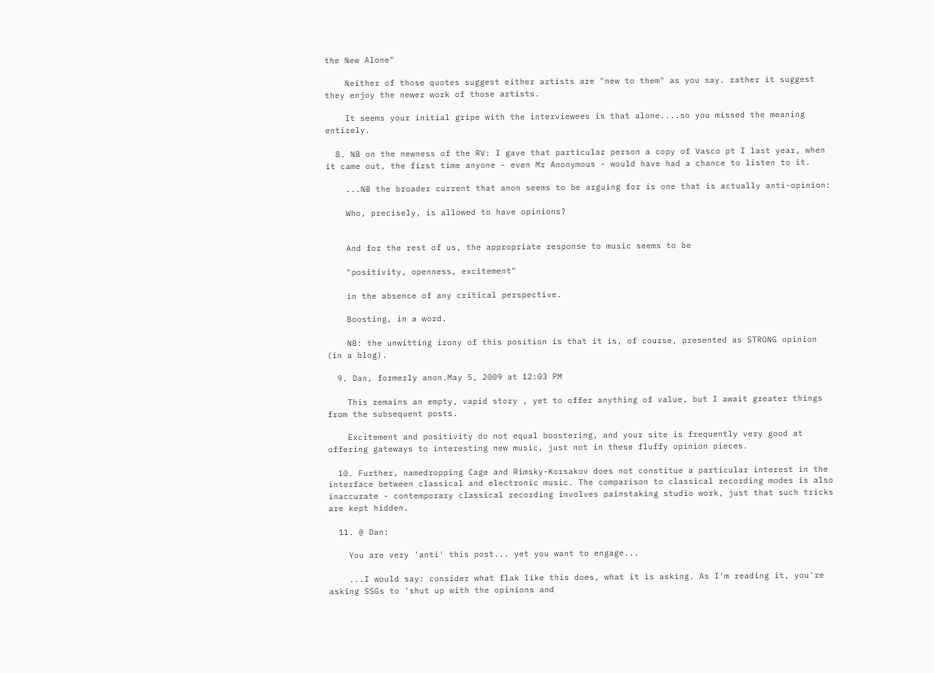the New Alone"

    Neither of those quotes suggest either artists are "new to them" as you say. rather it suggest they enjoy the newer work of those artists.

    It seems your initial gripe with the interviewees is that alone....so you missed the meaning entirely.

  8. NB on the newness of the RV: I gave that particular person a copy of Vasco pt I last year, when it came out, the first time anyone - even Mr Anonymous - would have had a chance to listen to it.

    ...NB the broader current that anon seems to be arguing for is one that is actually anti-opinion:

    Who, precisely, is allowed to have opinions?


    And for the rest of us, the appropriate response to music seems to be

    "positivity, openness, excitement"

    in the absence of any critical perspective.

    Boosting, in a word.

    NB: the unwitting irony of this position is that it is, of course, presented as STRONG opinion (in a blog).

  9. Dan, formerly anon.May 5, 2009 at 12:03 PM

    This remains an empty, vapid story , yet to offer anything of value, but I await greater things from the subsequent posts.

    Excitement and positivity do not equal boostering, and your site is frequently very good at offering gateways to interesting new music, just not in these fluffy opinion pieces.

  10. Further, namedropping Cage and Rimsky-Korsakov does not constitue a particular interest in the interface between classical and electronic music. The comparison to classical recording modes is also inaccurate - contemporary classical recording involves painstaking studio work, just that such tricks are kept hidden.

  11. @ Dan:

    You are very 'anti' this post... yet you want to engage...

    ...I would say: consider what flak like this does, what it is asking. As I'm reading it, you're asking SSGs to 'shut up with the opinions and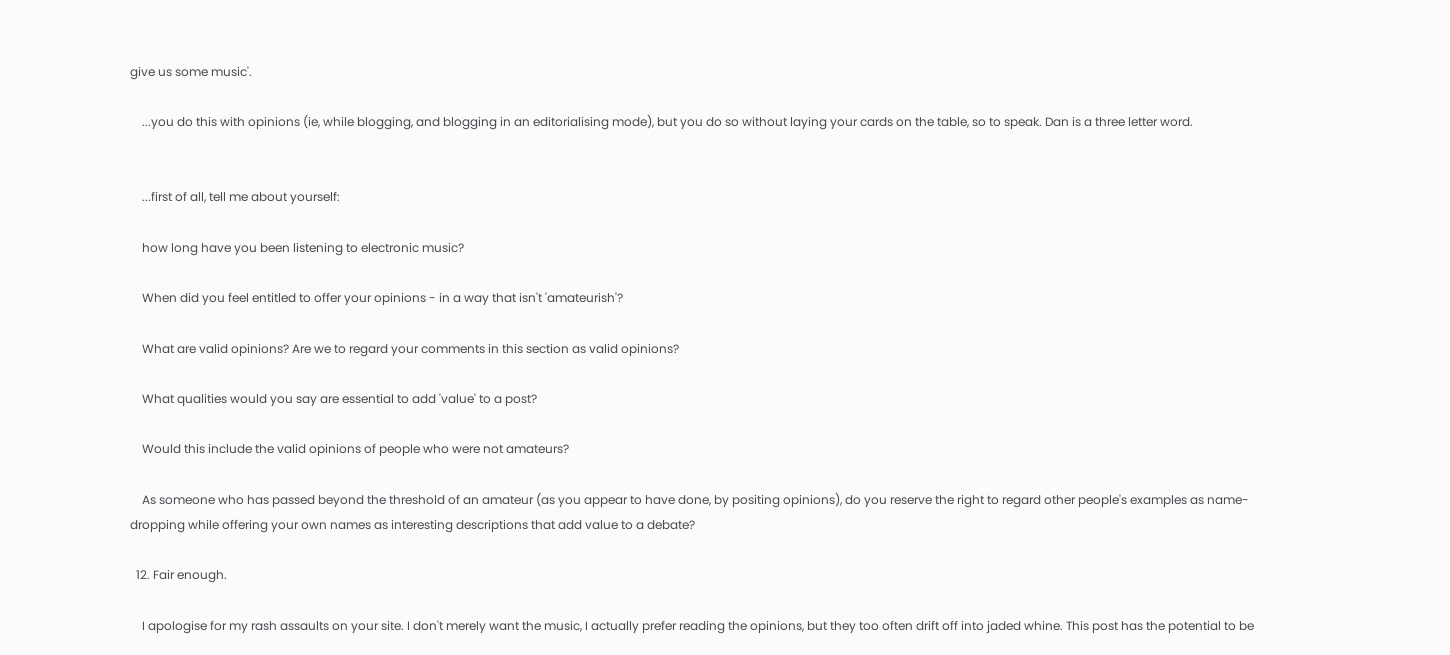give us some music'.

    ...you do this with opinions (ie, while blogging, and blogging in an editorialising mode), but you do so without laying your cards on the table, so to speak. Dan is a three letter word.


    ...first of all, tell me about yourself:

    how long have you been listening to electronic music?

    When did you feel entitled to offer your opinions - in a way that isn't 'amateurish'?

    What are valid opinions? Are we to regard your comments in this section as valid opinions?

    What qualities would you say are essential to add 'value' to a post?

    Would this include the valid opinions of people who were not amateurs?

    As someone who has passed beyond the threshold of an amateur (as you appear to have done, by positing opinions), do you reserve the right to regard other people's examples as name-dropping while offering your own names as interesting descriptions that add value to a debate?

  12. Fair enough.

    I apologise for my rash assaults on your site. I don't merely want the music, I actually prefer reading the opinions, but they too often drift off into jaded whine. This post has the potential to be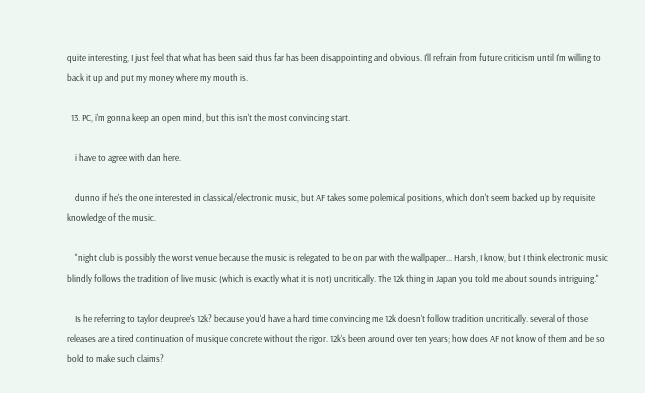quite interesting, I just feel that what has been said thus far has been disappointing and obvious. I'll refrain from future criticism until I'm willing to back it up and put my money where my mouth is.

  13. PC, i'm gonna keep an open mind, but this isn't the most convincing start.

    i have to agree with dan here.

    dunno if he's the one interested in classical/electronic music, but AF takes some polemical positions, which don't seem backed up by requisite knowledge of the music.

    "night club is possibly the worst venue because the music is relegated to be on par with the wallpaper... Harsh, I know, but I think electronic music blindly follows the tradition of live music (which is exactly what it is not) uncritically. The 12k thing in Japan you told me about sounds intriguing."

    Is he referring to taylor deupree's 12k? because you'd have a hard time convincing me 12k doesn't follow tradition uncritically. several of those releases are a tired continuation of musique concrete without the rigor. 12k's been around over ten years; how does AF not know of them and be so bold to make such claims?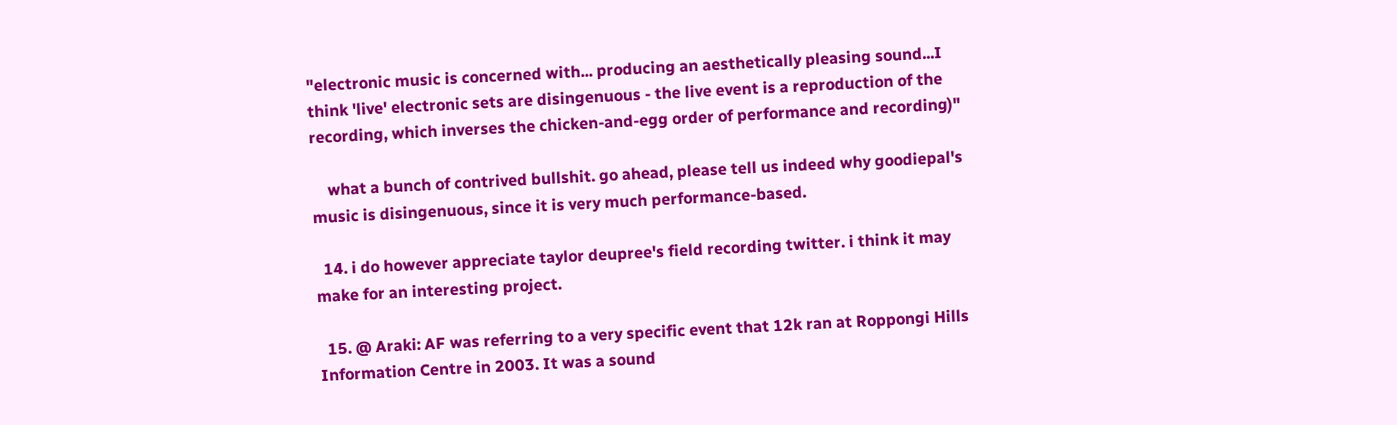"electronic music is concerned with... producing an aesthetically pleasing sound...I think 'live' electronic sets are disingenuous - the live event is a reproduction of the recording, which inverses the chicken-and-egg order of performance and recording)"

    what a bunch of contrived bullshit. go ahead, please tell us indeed why goodiepal's music is disingenuous, since it is very much performance-based.

  14. i do however appreciate taylor deupree's field recording twitter. i think it may make for an interesting project.

  15. @ Araki: AF was referring to a very specific event that 12k ran at Roppongi Hills Information Centre in 2003. It was a sound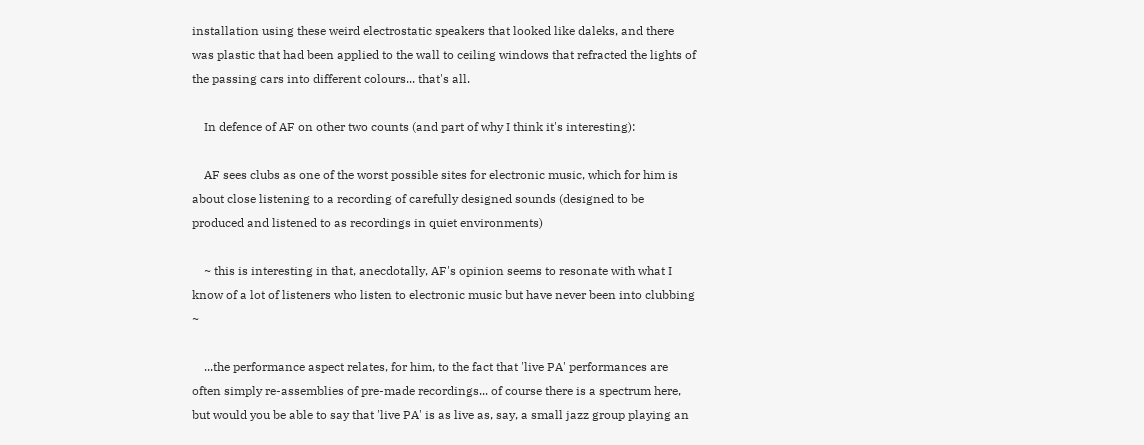installation using these weird electrostatic speakers that looked like daleks, and there was plastic that had been applied to the wall to ceiling windows that refracted the lights of the passing cars into different colours... that's all.

    In defence of AF on other two counts (and part of why I think it's interesting):

    AF sees clubs as one of the worst possible sites for electronic music, which for him is about close listening to a recording of carefully designed sounds (designed to be produced and listened to as recordings in quiet environments)

    ~ this is interesting in that, anecdotally, AF's opinion seems to resonate with what I know of a lot of listeners who listen to electronic music but have never been into clubbing ~

    ...the performance aspect relates, for him, to the fact that 'live PA' performances are often simply re-assemblies of pre-made recordings... of course there is a spectrum here, but would you be able to say that 'live PA' is as live as, say, a small jazz group playing an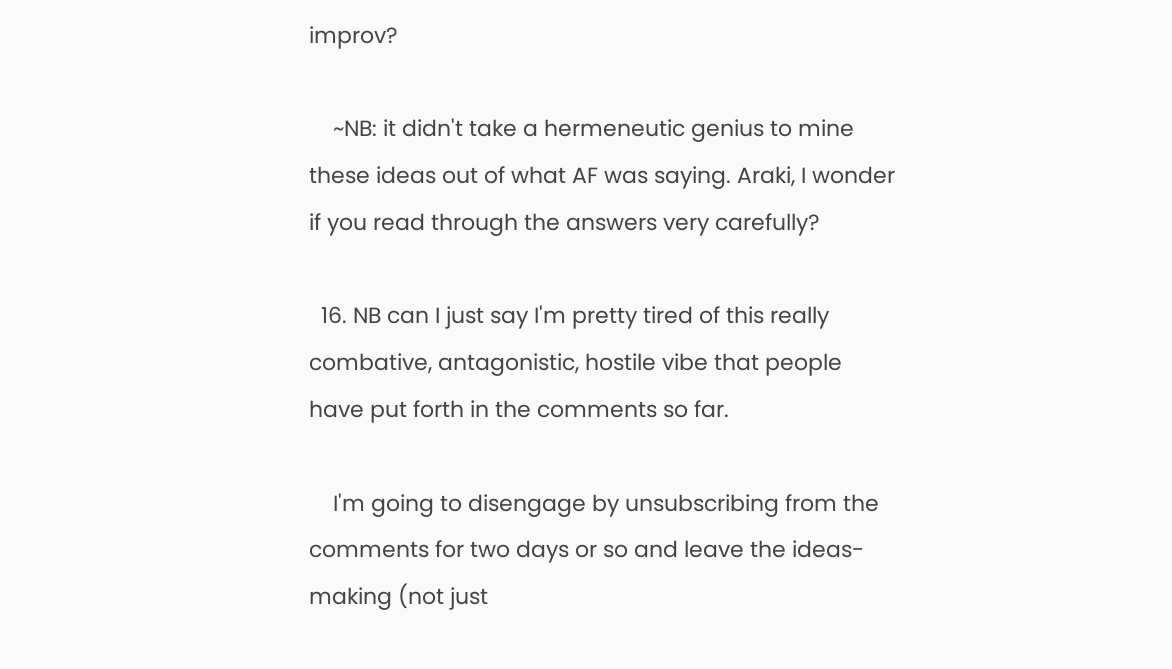improv?

    ~NB: it didn't take a hermeneutic genius to mine these ideas out of what AF was saying. Araki, I wonder if you read through the answers very carefully?

  16. NB can I just say I'm pretty tired of this really combative, antagonistic, hostile vibe that people have put forth in the comments so far.

    I'm going to disengage by unsubscribing from the comments for two days or so and leave the ideas-making (not just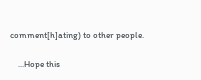comment[h]ating) to other people.

    ...Hope this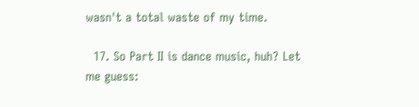wasn't a total waste of my time.

  17. So Part II is dance music, huh? Let me guess: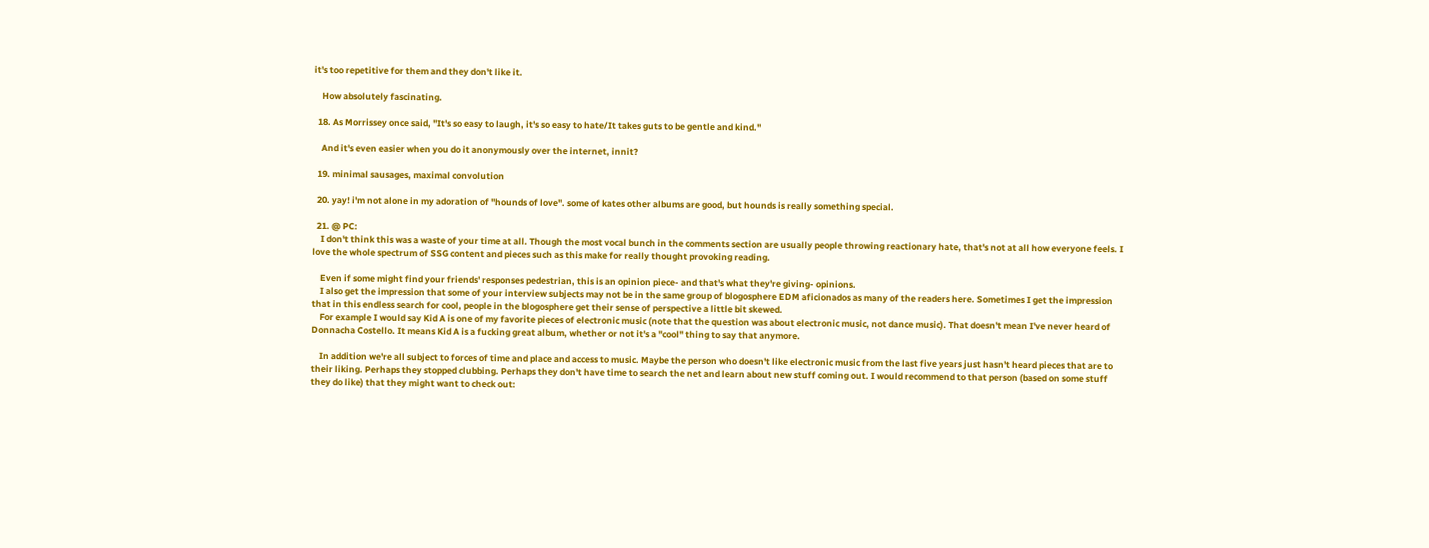it's too repetitive for them and they don't like it.

    How absolutely fascinating.

  18. As Morrissey once said, "It's so easy to laugh, it's so easy to hate/It takes guts to be gentle and kind."

    And it's even easier when you do it anonymously over the internet, innit?

  19. minimal sausages, maximal convolution

  20. yay! i'm not alone in my adoration of "hounds of love". some of kates other albums are good, but hounds is really something special.

  21. @ PC:
    I don't think this was a waste of your time at all. Though the most vocal bunch in the comments section are usually people throwing reactionary hate, that's not at all how everyone feels. I love the whole spectrum of SSG content and pieces such as this make for really thought provoking reading.

    Even if some might find your friends' responses pedestrian, this is an opinion piece- and that's what they're giving- opinions.
    I also get the impression that some of your interview subjects may not be in the same group of blogosphere EDM aficionados as many of the readers here. Sometimes I get the impression that in this endless search for cool, people in the blogosphere get their sense of perspective a little bit skewed.
    For example I would say Kid A is one of my favorite pieces of electronic music (note that the question was about electronic music, not dance music). That doesn't mean I've never heard of Donnacha Costello. It means Kid A is a fucking great album, whether or not it's a "cool" thing to say that anymore.

    In addition we're all subject to forces of time and place and access to music. Maybe the person who doesn't like electronic music from the last five years just hasn't heard pieces that are to their liking. Perhaps they stopped clubbing. Perhaps they don't have time to search the net and learn about new stuff coming out. I would recommend to that person (based on some stuff they do like) that they might want to check out: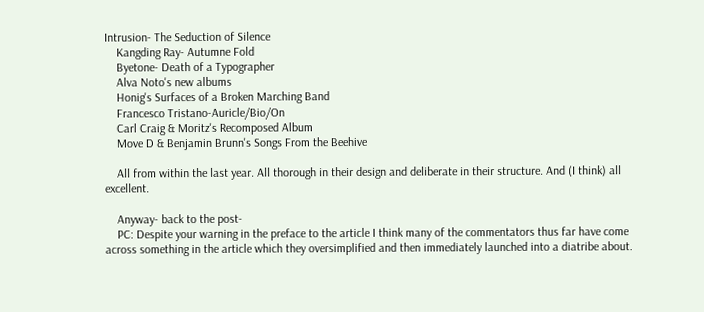Intrusion- The Seduction of Silence
    Kangding Ray- Autumne Fold
    Byetone- Death of a Typographer
    Alva Noto's new albums
    Honig's Surfaces of a Broken Marching Band
    Francesco Tristano-Auricle/Bio/On
    Carl Craig & Moritz's Recomposed Album
    Move D & Benjamin Brunn's Songs From the Beehive

    All from within the last year. All thorough in their design and deliberate in their structure. And (I think) all excellent.

    Anyway- back to the post-
    PC: Despite your warning in the preface to the article I think many of the commentators thus far have come across something in the article which they oversimplified and then immediately launched into a diatribe about.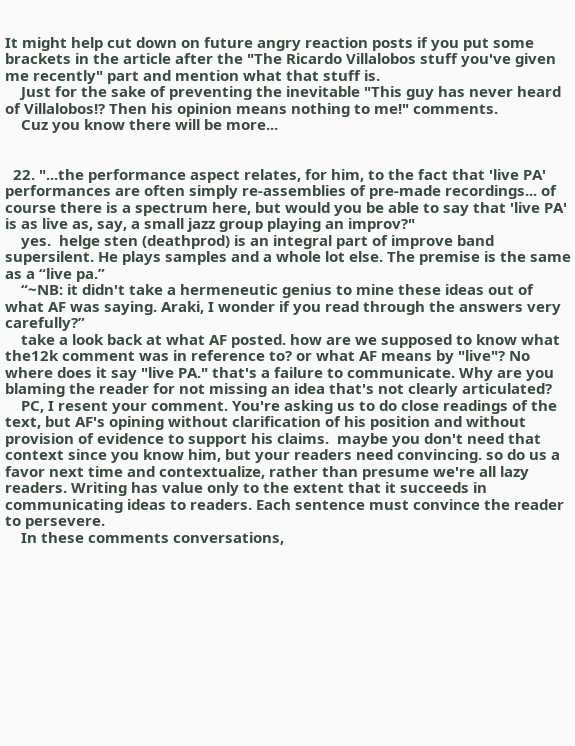It might help cut down on future angry reaction posts if you put some brackets in the article after the "The Ricardo Villalobos stuff you've given me recently" part and mention what that stuff is.
    Just for the sake of preventing the inevitable "This guy has never heard of Villalobos!? Then his opinion means nothing to me!" comments.
    Cuz you know there will be more...


  22. "...the performance aspect relates, for him, to the fact that 'live PA' performances are often simply re-assemblies of pre-made recordings... of course there is a spectrum here, but would you be able to say that 'live PA' is as live as, say, a small jazz group playing an improv?"
    yes.  helge sten (deathprod) is an integral part of improve band supersilent. He plays samples and a whole lot else. The premise is the same as a “live pa.”
    “~NB: it didn't take a hermeneutic genius to mine these ideas out of what AF was saying. Araki, I wonder if you read through the answers very carefully?”
    take a look back at what AF posted. how are we supposed to know what the12k comment was in reference to? or what AF means by "live"? No where does it say "live PA." that's a failure to communicate. Why are you blaming the reader for not missing an idea that's not clearly articulated?
    PC, I resent your comment. You're asking us to do close readings of the text, but AF's opining without clarification of his position and without provision of evidence to support his claims.  maybe you don't need that context since you know him, but your readers need convincing. so do us a favor next time and contextualize, rather than presume we're all lazy readers. Writing has value only to the extent that it succeeds in communicating ideas to readers. Each sentence must convince the reader to persevere.
    In these comments conversations,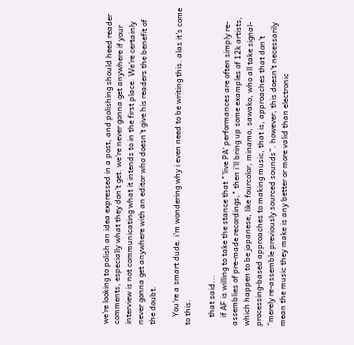we're looking to polish an idea expressed in a post, and polishing should heed reader comments, especially what they don't get. we're never gonna get anywhere if your interview is not communicating what it intends to in the first place. We're certainly never gonna get anywhere with an editor who doesn't give his readers the benefit of the doubt.

    You're a smart dude. i'm wondering why i even need to be writing this. alas it's come to this.

    that said...
    if AF is willing to take the stance that "'live PA' performances are often simply re-assemblies of pre-made recordings," then i'll bring up some examples of 12k artists, which happen to be japanese, like fourcolor, minamo, sawako, who all take signal-processing-based approaches to making music, that is, approaches that don't “merely re-assemble previously sourced sounds”. however, this doesn't necessarily mean the music they make is any better or more valid than electronic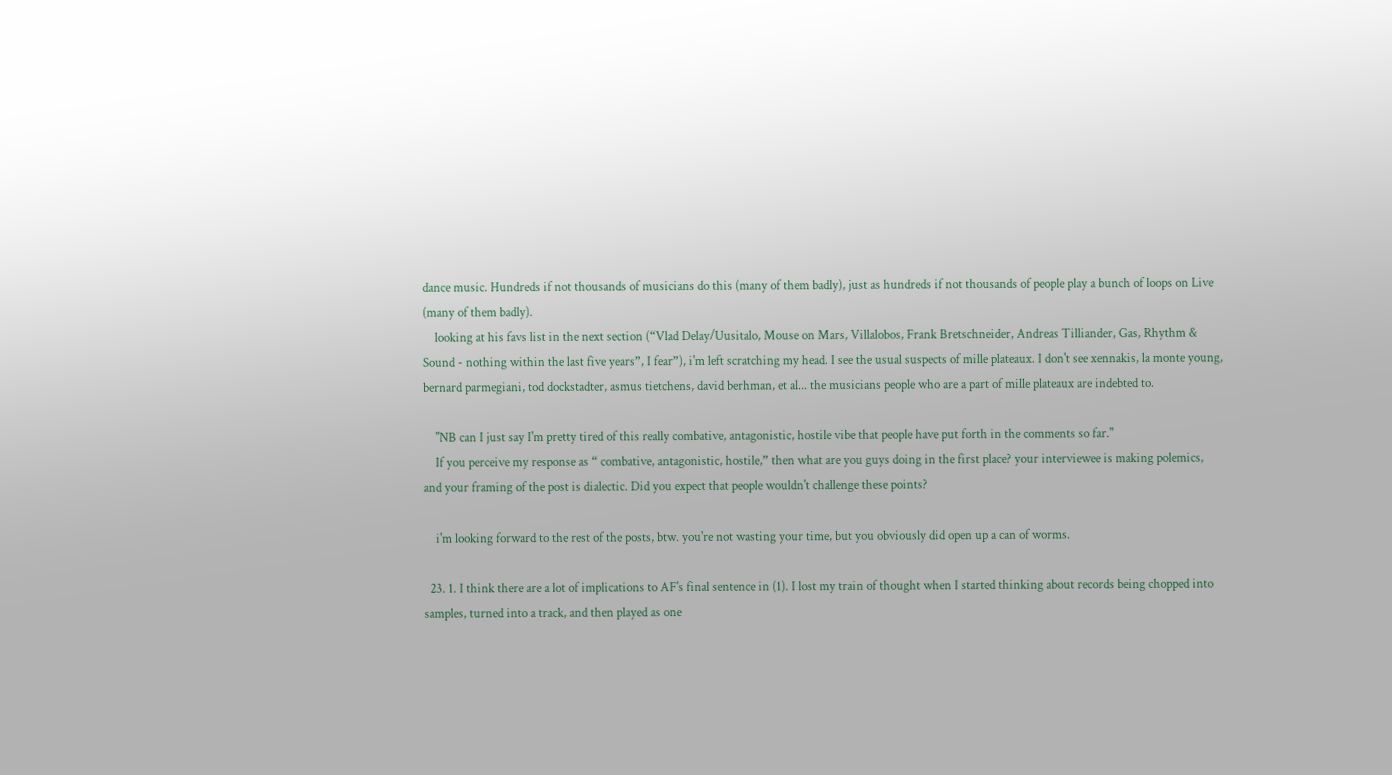dance music. Hundreds if not thousands of musicians do this (many of them badly), just as hundreds if not thousands of people play a bunch of loops on Live (many of them badly).
    looking at his favs list in the next section (“Vlad Delay/Uusitalo, Mouse on Mars, Villalobos, Frank Bretschneider, Andreas Tilliander, Gas, Rhythm & Sound - nothing within the last five years”, I fear”), i'm left scratching my head. I see the usual suspects of mille plateaux. I don't see xennakis, la monte young, bernard parmegiani, tod dockstadter, asmus tietchens, david berhman, et al... the musicians people who are a part of mille plateaux are indebted to.

    "NB can I just say I'm pretty tired of this really combative, antagonistic, hostile vibe that people have put forth in the comments so far."
    If you perceive my response as “ combative, antagonistic, hostile,” then what are you guys doing in the first place? your interviewee is making polemics, and your framing of the post is dialectic. Did you expect that people wouldn't challenge these points?

    i'm looking forward to the rest of the posts, btw. you're not wasting your time, but you obviously did open up a can of worms.

  23. 1. I think there are a lot of implications to AF's final sentence in (1). I lost my train of thought when I started thinking about records being chopped into samples, turned into a track, and then played as one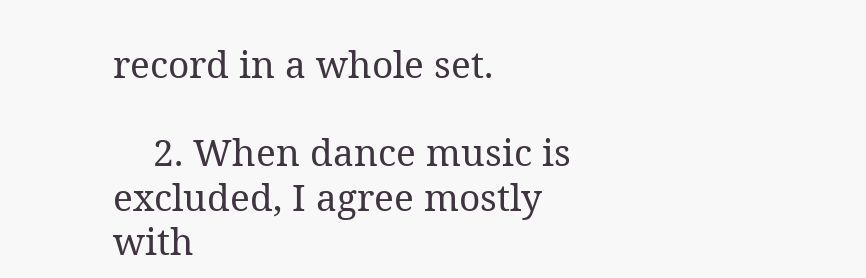record in a whole set.

    2. When dance music is excluded, I agree mostly with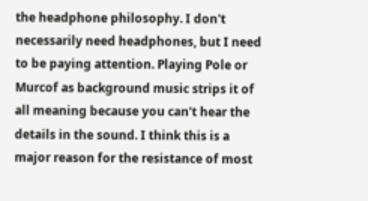the headphone philosophy. I don't necessarily need headphones, but I need to be paying attention. Playing Pole or Murcof as background music strips it of all meaning because you can't hear the details in the sound. I think this is a major reason for the resistance of most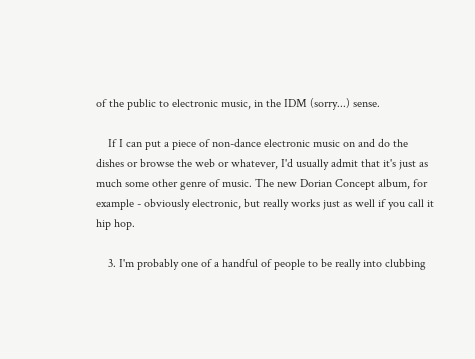of the public to electronic music, in the IDM (sorry...) sense.

    If I can put a piece of non-dance electronic music on and do the dishes or browse the web or whatever, I'd usually admit that it's just as much some other genre of music. The new Dorian Concept album, for example - obviously electronic, but really works just as well if you call it hip hop.

    3. I'm probably one of a handful of people to be really into clubbing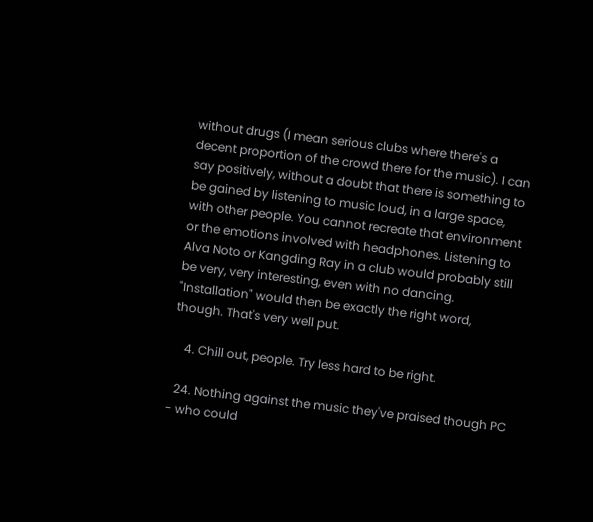without drugs (I mean serious clubs where there's a decent proportion of the crowd there for the music). I can say positively, without a doubt that there is something to be gained by listening to music loud, in a large space, with other people. You cannot recreate that environment or the emotions involved with headphones. Listening to Alva Noto or Kangding Ray in a club would probably still be very, very interesting, even with no dancing. "Installation" would then be exactly the right word, though. That's very well put.

    4. Chill out, people. Try less hard to be right.

  24. Nothing against the music they've praised though PC - who could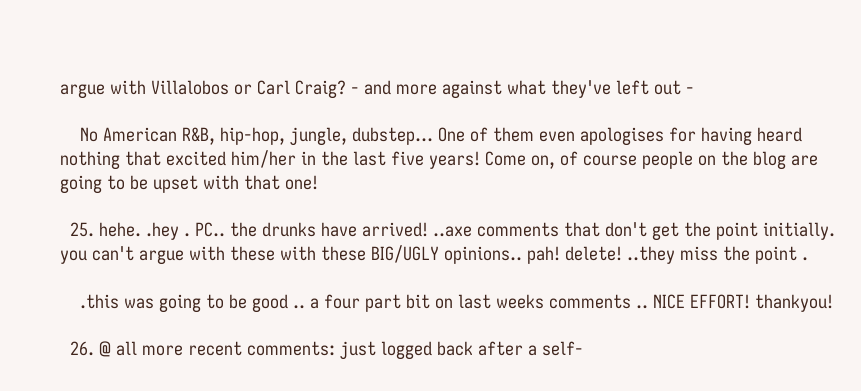argue with Villalobos or Carl Craig? - and more against what they've left out -

    No American R&B, hip-hop, jungle, dubstep... One of them even apologises for having heard nothing that excited him/her in the last five years! Come on, of course people on the blog are going to be upset with that one!

  25. hehe. .hey . PC.. the drunks have arrived! ..axe comments that don't get the point initially. you can't argue with these with these BIG/UGLY opinions.. pah! delete! ..they miss the point .

    .this was going to be good .. a four part bit on last weeks comments .. NICE EFFORT! thankyou!

  26. @ all more recent comments: just logged back after a self-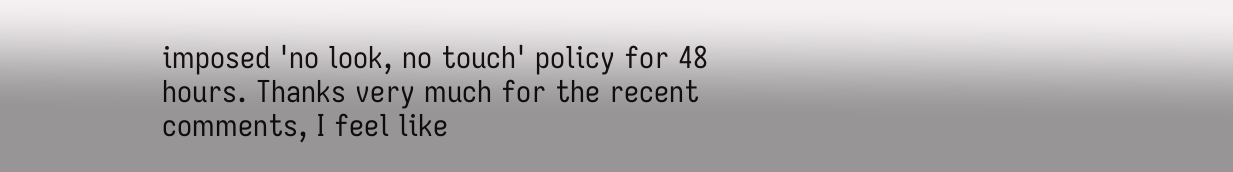imposed 'no look, no touch' policy for 48 hours. Thanks very much for the recent comments, I feel like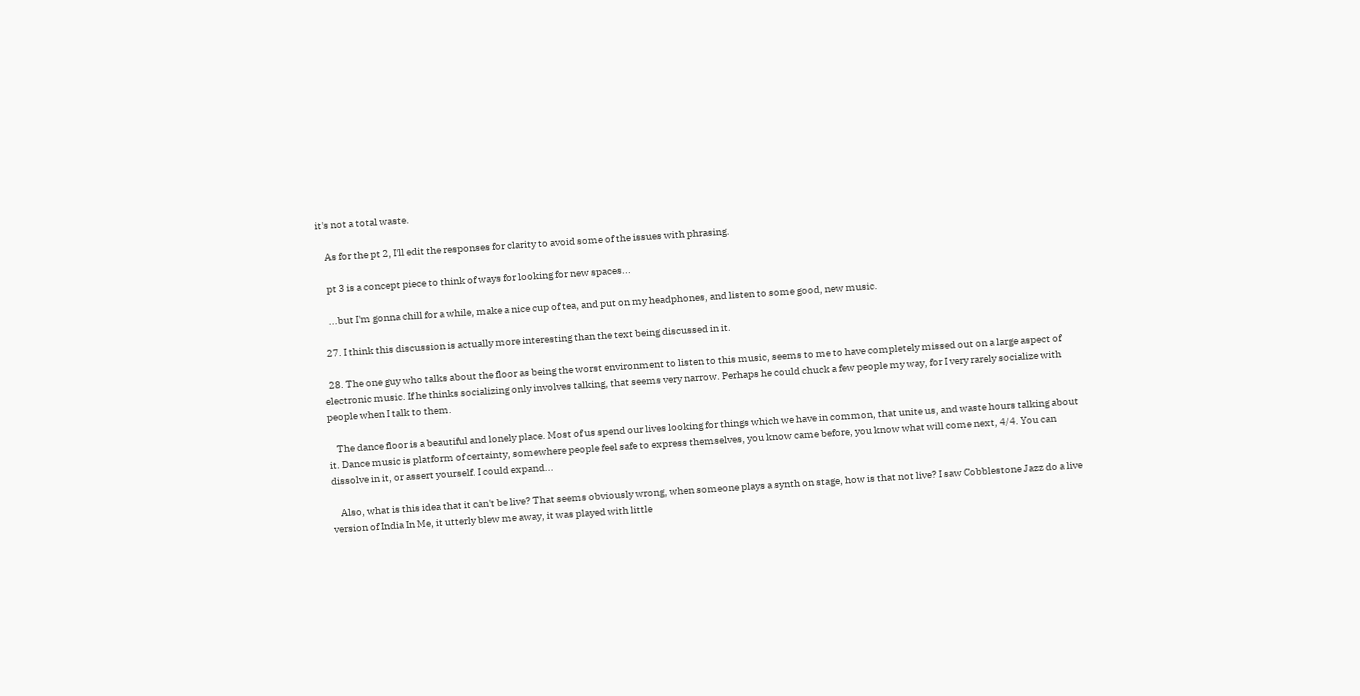it's not a total waste.

    As for the pt 2, I'll edit the responses for clarity to avoid some of the issues with phrasing.

    pt 3 is a concept piece to think of ways for looking for new spaces...

    ...but I'm gonna chill for a while, make a nice cup of tea, and put on my headphones, and listen to some good, new music.

  27. I think this discussion is actually more interesting than the text being discussed in it.

  28. The one guy who talks about the floor as being the worst environment to listen to this music, seems to me to have completely missed out on a large aspect of electronic music. If he thinks socializing only involves talking, that seems very narrow. Perhaps he could chuck a few people my way, for I very rarely socialize with people when I talk to them.

    The dance floor is a beautiful and lonely place. Most of us spend our lives looking for things which we have in common, that unite us, and waste hours talking about it. Dance music is platform of certainty, somewhere people feel safe to express themselves, you know came before, you know what will come next, 4/4. You can dissolve in it, or assert yourself. I could expand...

    Also, what is this idea that it can't be live? That seems obviously wrong, when someone plays a synth on stage, how is that not live? I saw Cobblestone Jazz do a live version of India In Me, it utterly blew me away, it was played with little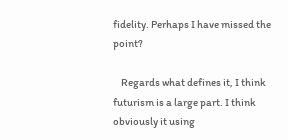fidelity. Perhaps I have missed the point?

    Regards what defines it, I think futurism is a large part. I think obviously it using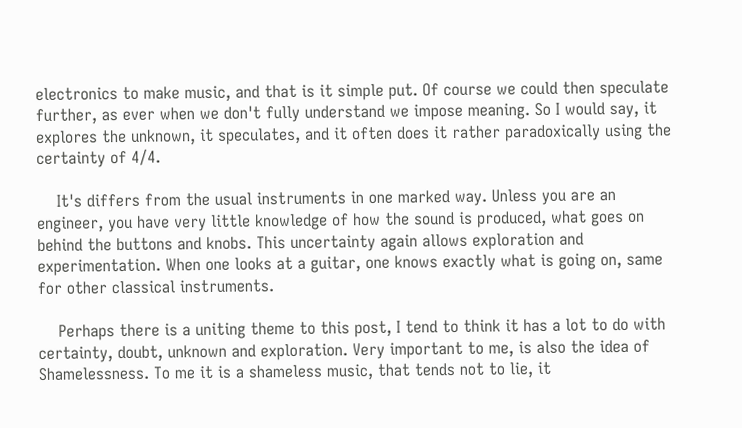electronics to make music, and that is it simple put. Of course we could then speculate further, as ever when we don't fully understand we impose meaning. So I would say, it explores the unknown, it speculates, and it often does it rather paradoxically using the certainty of 4/4.

    It's differs from the usual instruments in one marked way. Unless you are an engineer, you have very little knowledge of how the sound is produced, what goes on behind the buttons and knobs. This uncertainty again allows exploration and experimentation. When one looks at a guitar, one knows exactly what is going on, same for other classical instruments.

    Perhaps there is a uniting theme to this post, I tend to think it has a lot to do with certainty, doubt, unknown and exploration. Very important to me, is also the idea of Shamelessness. To me it is a shameless music, that tends not to lie, it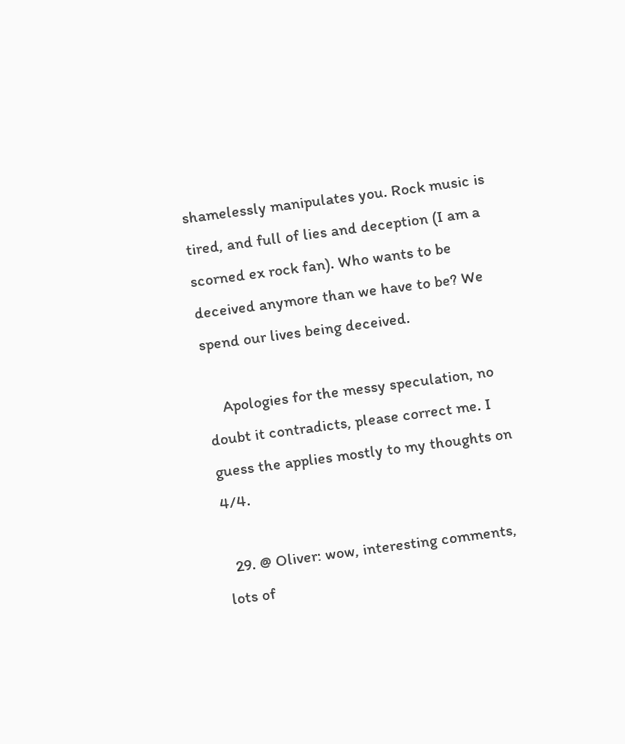shamelessly manipulates you. Rock music is tired, and full of lies and deception (I am a scorned ex rock fan). Who wants to be deceived anymore than we have to be? We spend our lives being deceived.

    Apologies for the messy speculation, no doubt it contradicts, please correct me. I guess the applies mostly to my thoughts on 4/4.

  29. @ Oliver: wow, interesting comments, lots of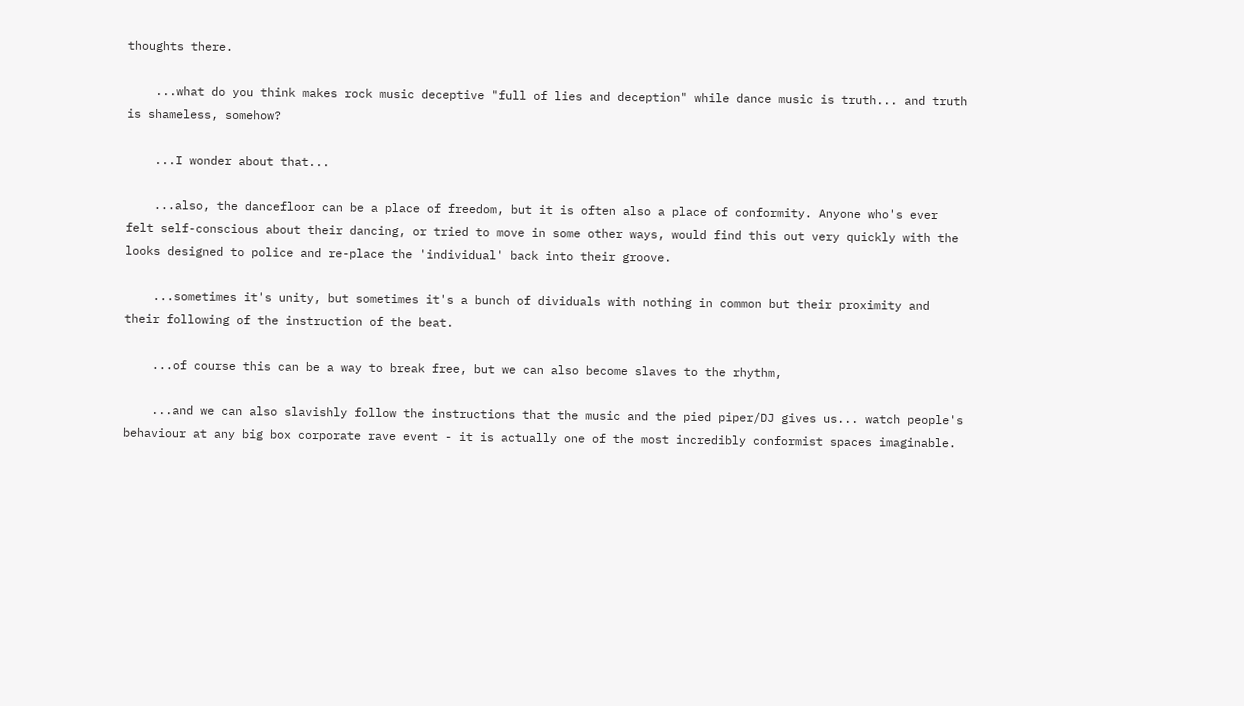thoughts there.

    ...what do you think makes rock music deceptive "full of lies and deception" while dance music is truth... and truth is shameless, somehow?

    ...I wonder about that...

    ...also, the dancefloor can be a place of freedom, but it is often also a place of conformity. Anyone who's ever felt self-conscious about their dancing, or tried to move in some other ways, would find this out very quickly with the looks designed to police and re-place the 'individual' back into their groove.

    ...sometimes it's unity, but sometimes it's a bunch of dividuals with nothing in common but their proximity and their following of the instruction of the beat.

    ...of course this can be a way to break free, but we can also become slaves to the rhythm,

    ...and we can also slavishly follow the instructions that the music and the pied piper/DJ gives us... watch people's behaviour at any big box corporate rave event - it is actually one of the most incredibly conformist spaces imaginable.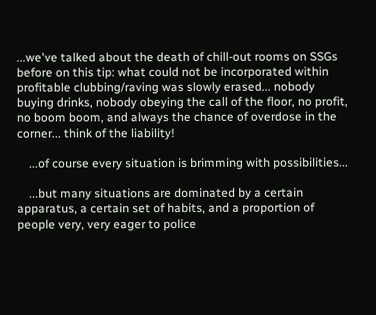...we've talked about the death of chill-out rooms on SSGs before on this tip: what could not be incorporated within profitable clubbing/raving was slowly erased... nobody buying drinks, nobody obeying the call of the floor, no profit, no boom boom, and always the chance of overdose in the corner... think of the liability!

    ...of course every situation is brimming with possibilities...

    ...but many situations are dominated by a certain apparatus, a certain set of habits, and a proportion of people very, very eager to police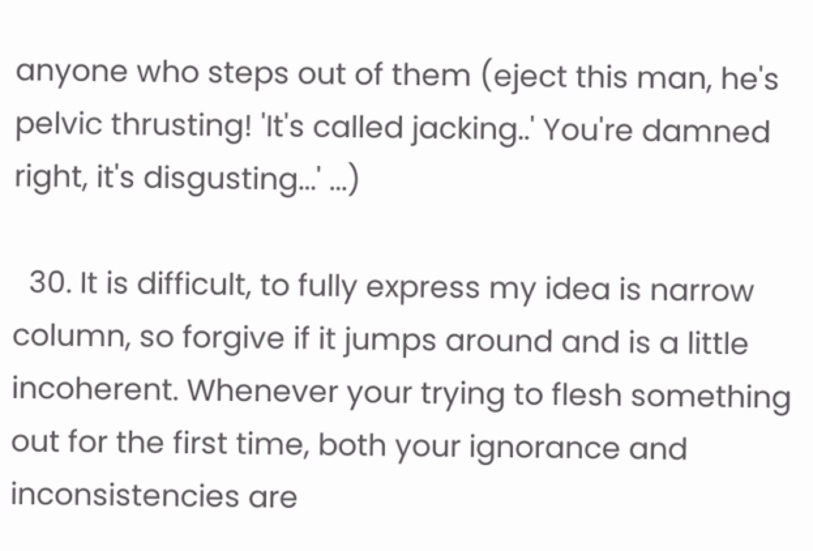anyone who steps out of them (eject this man, he's pelvic thrusting! 'It's called jacking..' You're damned right, it's disgusting...' ...)

  30. It is difficult, to fully express my idea is narrow column, so forgive if it jumps around and is a little incoherent. Whenever your trying to flesh something out for the first time, both your ignorance and inconsistencies are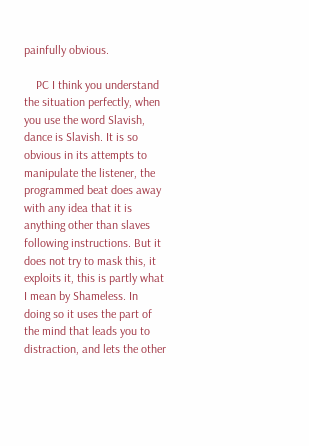painfully obvious.

    PC I think you understand the situation perfectly, when you use the word Slavish, dance is Slavish. It is so obvious in its attempts to manipulate the listener, the programmed beat does away with any idea that it is anything other than slaves following instructions. But it does not try to mask this, it exploits it, this is partly what I mean by Shameless. In doing so it uses the part of the mind that leads you to distraction, and lets the other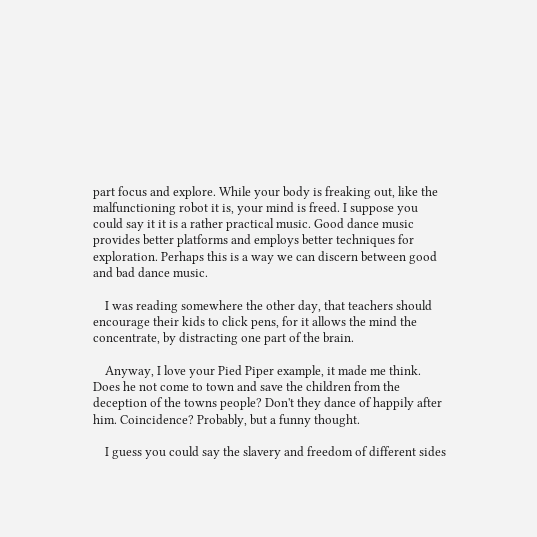part focus and explore. While your body is freaking out, like the malfunctioning robot it is, your mind is freed. I suppose you could say it it is a rather practical music. Good dance music provides better platforms and employs better techniques for exploration. Perhaps this is a way we can discern between good and bad dance music.

    I was reading somewhere the other day, that teachers should encourage their kids to click pens, for it allows the mind the concentrate, by distracting one part of the brain.

    Anyway, I love your Pied Piper example, it made me think. Does he not come to town and save the children from the deception of the towns people? Don't they dance of happily after him. Coincidence? Probably, but a funny thought.

    I guess you could say the slavery and freedom of different sides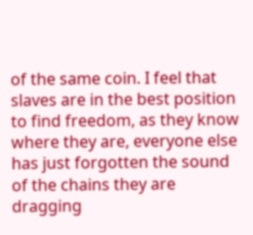of the same coin. I feel that slaves are in the best position to find freedom, as they know where they are, everyone else has just forgotten the sound of the chains they are dragging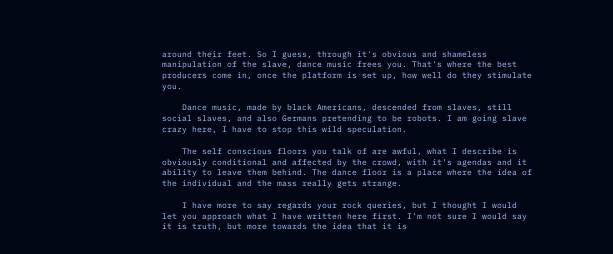around their feet. So I guess, through it's obvious and shameless manipulation of the slave, dance music frees you. That's where the best producers come in, once the platform is set up, how well do they stimulate you.

    Dance music, made by black Americans, descended from slaves, still social slaves, and also Germans pretending to be robots. I am going slave crazy here, I have to stop this wild speculation.

    The self conscious floors you talk of are awful, what I describe is obviously conditional and affected by the crowd, with it's agendas and it ability to leave them behind. The dance floor is a place where the idea of the individual and the mass really gets strange.

    I have more to say regards your rock queries, but I thought I would let you approach what I have written here first. I'm not sure I would say it is truth, but more towards the idea that it is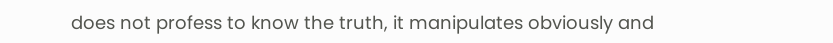does not profess to know the truth, it manipulates obviously and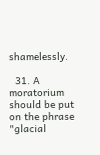shamelessly.

  31. A moratorium should be put on the phrase "glacial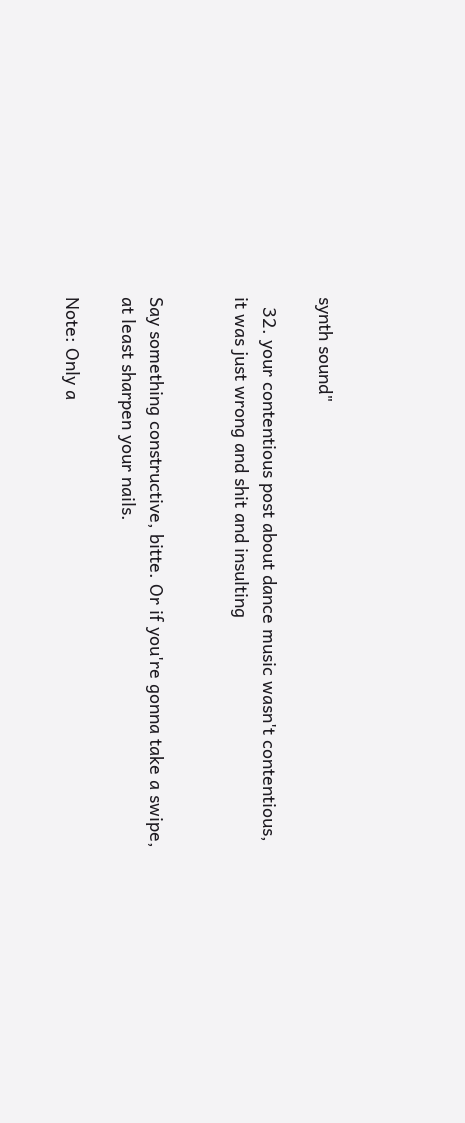synth sound"

  32. your contentious post about dance music wasn't contentious, it was just wrong and shit and insulting


Say something constructive, bitte. Or if you're gonna take a swipe, at least sharpen your nails.

Note: Only a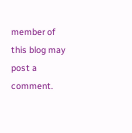member of this blog may post a comment.